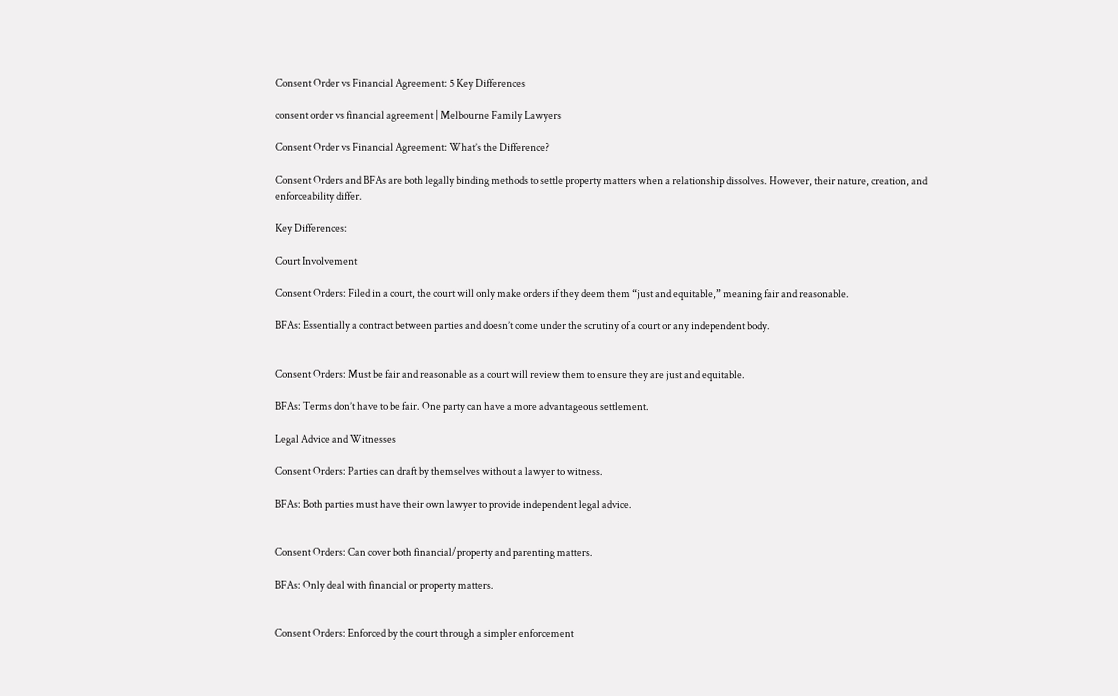Consent Order vs Financial Agreement: 5 Key Differences

consent order vs financial agreement | Melbourne Family Lawyers

Consent Order vs Financial Agreement: What’s the Difference?

Consent Orders and BFAs are both legally binding methods to settle property matters when a relationship dissolves. However, their nature, creation, and enforceability differ.

Key Differences:

Court Involvement

Consent Orders: Filed in a court, the court will only make orders if they deem them “just and equitable,” meaning fair and reasonable.

BFAs: Essentially a contract between parties and doesn’t come under the scrutiny of a court or any independent body.


Consent Orders: Must be fair and reasonable as a court will review them to ensure they are just and equitable.

BFAs: Terms don’t have to be fair. One party can have a more advantageous settlement.

Legal Advice and Witnesses

Consent Orders: Parties can draft by themselves without a lawyer to witness.

BFAs: Both parties must have their own lawyer to provide independent legal advice.


Consent Orders: Can cover both financial/property and parenting matters.

BFAs: Only deal with financial or property matters.


Consent Orders: Enforced by the court through a simpler enforcement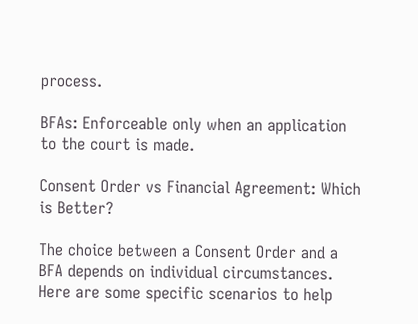process.

BFAs: Enforceable only when an application to the court is made.

Consent Order vs Financial Agreement: Which is Better?

The choice between a Consent Order and a BFA depends on individual circumstances. Here are some specific scenarios to help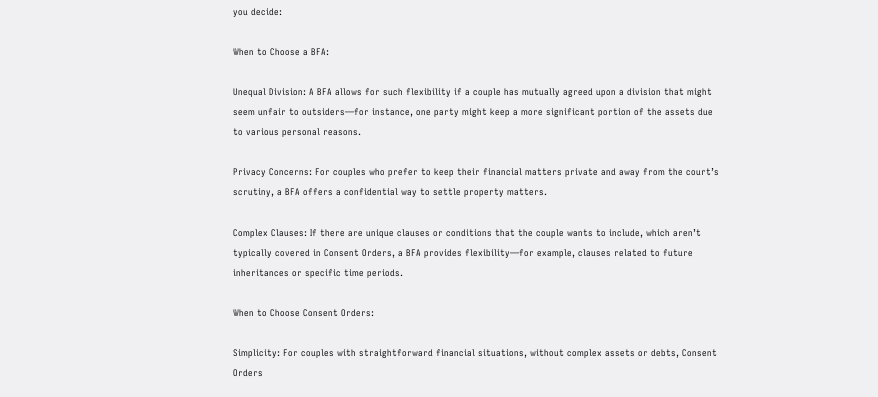you decide:

When to Choose a BFA:

Unequal Division: A BFA allows for such flexibility if a couple has mutually agreed upon a division that might seem unfair to outsiders—for instance, one party might keep a more significant portion of the assets due to various personal reasons.

Privacy Concerns: For couples who prefer to keep their financial matters private and away from the court’s scrutiny, a BFA offers a confidential way to settle property matters.

Complex Clauses: If there are unique clauses or conditions that the couple wants to include, which aren’t typically covered in Consent Orders, a BFA provides flexibility—for example, clauses related to future inheritances or specific time periods.

When to Choose Consent Orders:

Simplicity: For couples with straightforward financial situations, without complex assets or debts, Consent Orders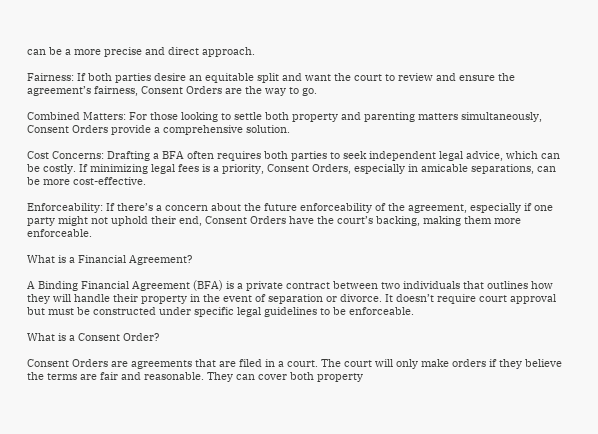can be a more precise and direct approach.

Fairness: If both parties desire an equitable split and want the court to review and ensure the agreement’s fairness, Consent Orders are the way to go.

Combined Matters: For those looking to settle both property and parenting matters simultaneously, Consent Orders provide a comprehensive solution.

Cost Concerns: Drafting a BFA often requires both parties to seek independent legal advice, which can be costly. If minimizing legal fees is a priority, Consent Orders, especially in amicable separations, can be more cost-effective.

Enforceability: If there’s a concern about the future enforceability of the agreement, especially if one party might not uphold their end, Consent Orders have the court’s backing, making them more enforceable.

What is a Financial Agreement?

A Binding Financial Agreement (BFA) is a private contract between two individuals that outlines how they will handle their property in the event of separation or divorce. It doesn’t require court approval but must be constructed under specific legal guidelines to be enforceable.

What is a Consent Order?

Consent Orders are agreements that are filed in a court. The court will only make orders if they believe the terms are fair and reasonable. They can cover both property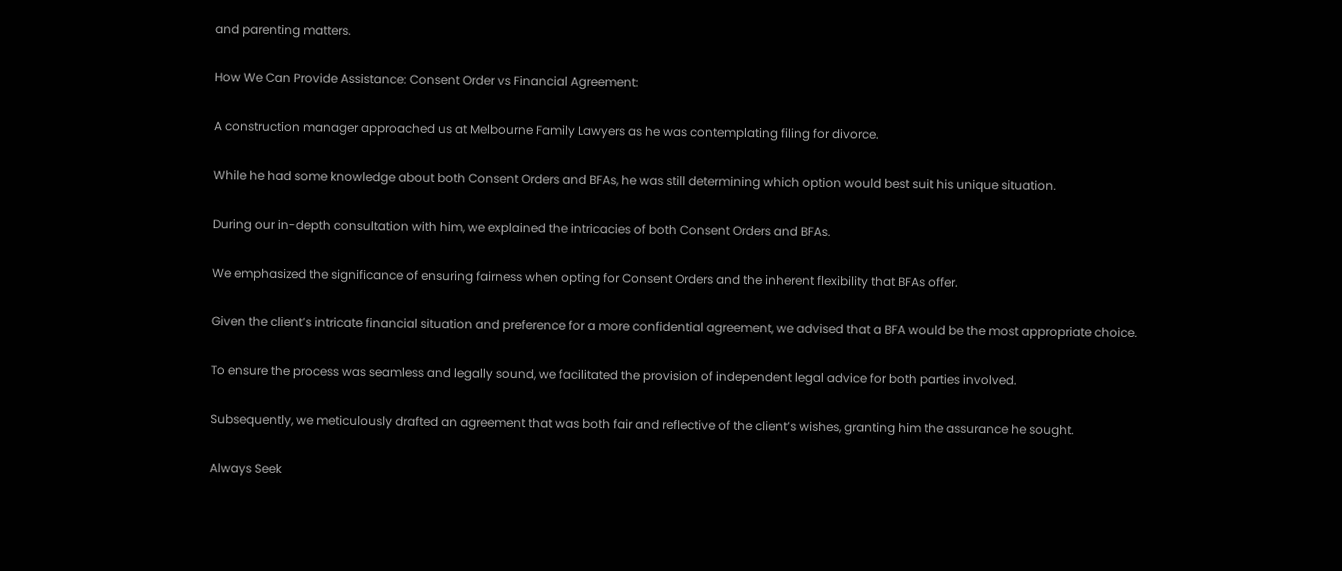and parenting matters.

How We Can Provide Assistance: Consent Order vs Financial Agreement:

A construction manager approached us at Melbourne Family Lawyers as he was contemplating filing for divorce.

While he had some knowledge about both Consent Orders and BFAs, he was still determining which option would best suit his unique situation.

During our in-depth consultation with him, we explained the intricacies of both Consent Orders and BFAs.

We emphasized the significance of ensuring fairness when opting for Consent Orders and the inherent flexibility that BFAs offer.

Given the client’s intricate financial situation and preference for a more confidential agreement, we advised that a BFA would be the most appropriate choice.

To ensure the process was seamless and legally sound, we facilitated the provision of independent legal advice for both parties involved.

Subsequently, we meticulously drafted an agreement that was both fair and reflective of the client’s wishes, granting him the assurance he sought.

Always Seek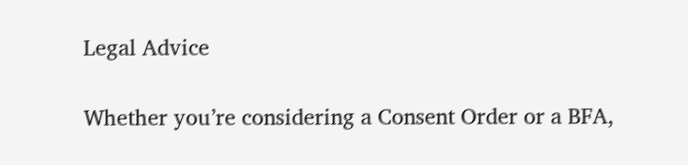Legal Advice

Whether you’re considering a Consent Order or a BFA,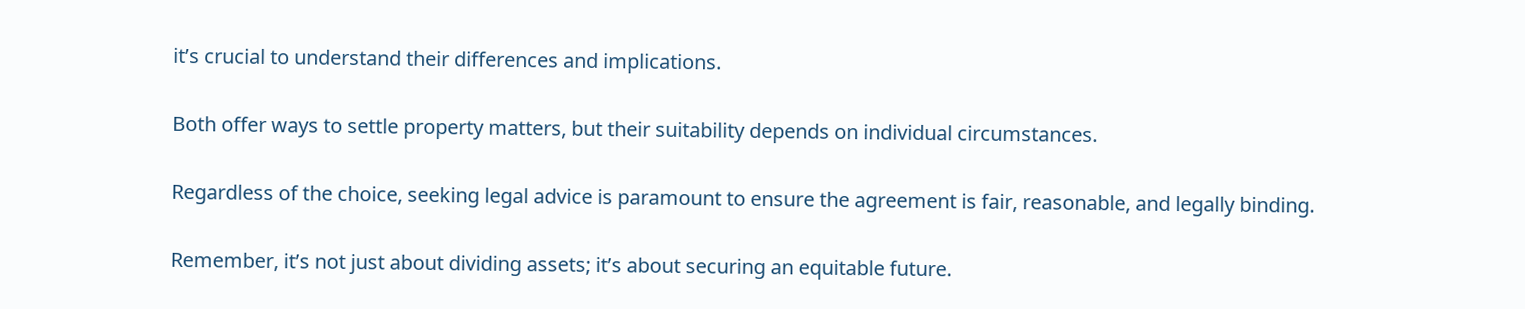it’s crucial to understand their differences and implications.

Both offer ways to settle property matters, but their suitability depends on individual circumstances.

Regardless of the choice, seeking legal advice is paramount to ensure the agreement is fair, reasonable, and legally binding.

Remember, it’s not just about dividing assets; it’s about securing an equitable future.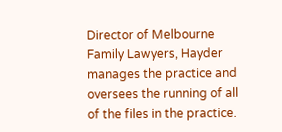Director of Melbourne Family Lawyers, Hayder manages the practice and oversees the running of all of the files in the practice.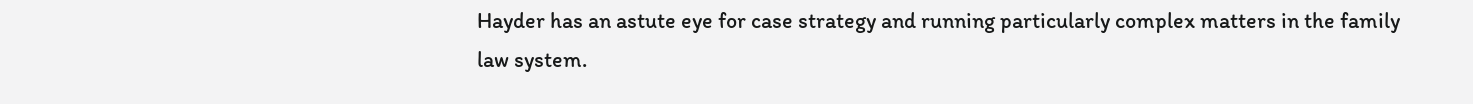Hayder has an astute eye for case strategy and running particularly complex matters in the family law system.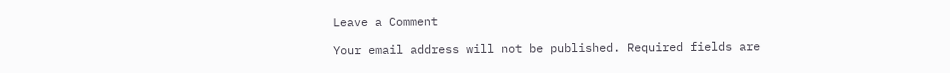Leave a Comment

Your email address will not be published. Required fields are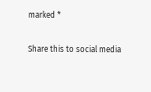marked *

Share this to social media